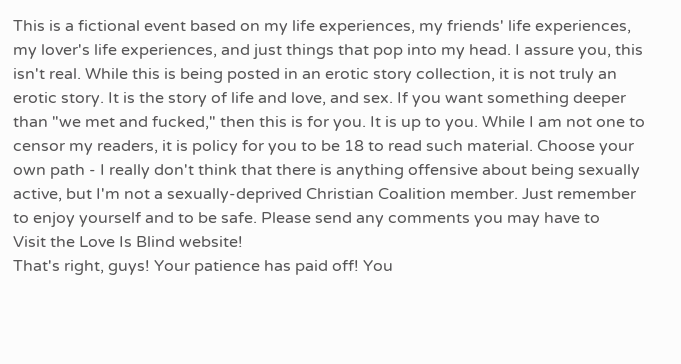This is a fictional event based on my life experiences, my friends' life experiences, my lover's life experiences, and just things that pop into my head. I assure you, this isn't real. While this is being posted in an erotic story collection, it is not truly an erotic story. It is the story of life and love, and sex. If you want something deeper than "we met and fucked," then this is for you. It is up to you. While I am not one to censor my readers, it is policy for you to be 18 to read such material. Choose your own path - I really don't think that there is anything offensive about being sexually active, but I'm not a sexually-deprived Christian Coalition member. Just remember to enjoy yourself and to be safe. Please send any comments you may have to
Visit the Love Is Blind website!
That's right, guys! Your patience has paid off! You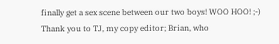finally get a sex scene between our two boys! WOO HOO! ;-)
Thank you to TJ, my copy editor; Brian, who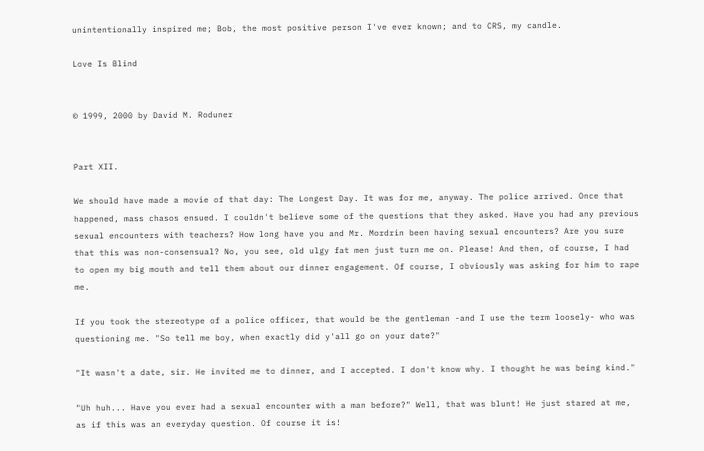unintentionally inspired me; Bob, the most positive person I've ever known; and to CRS, my candle.

Love Is Blind


© 1999, 2000 by David M. Roduner


Part XII.

We should have made a movie of that day: The Longest Day. It was for me, anyway. The police arrived. Once that happened, mass chasos ensued. I couldn't believe some of the questions that they asked. Have you had any previous sexual encounters with teachers? How long have you and Mr. Mordrin been having sexual encounters? Are you sure that this was non-consensual? No, you see, old ulgy fat men just turn me on. Please! And then, of course, I had to open my big mouth and tell them about our dinner engagement. Of course, I obviously was asking for him to rape me.

If you took the stereotype of a police officer, that would be the gentleman -and I use the term loosely- who was questioning me. "So tell me boy, when exactly did y'all go on your date?"

"It wasn't a date, sir. He invited me to dinner, and I accepted. I don't know why. I thought he was being kind."

"Uh huh... Have you ever had a sexual encounter with a man before?" Well, that was blunt! He just stared at me, as if this was an everyday question. Of course it is!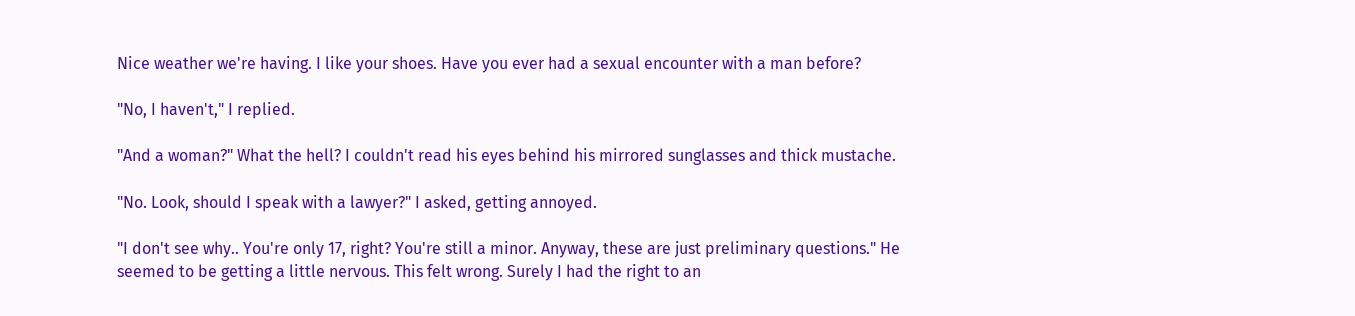Nice weather we're having. I like your shoes. Have you ever had a sexual encounter with a man before?

"No, I haven't," I replied.

"And a woman?" What the hell? I couldn't read his eyes behind his mirrored sunglasses and thick mustache.

"No. Look, should I speak with a lawyer?" I asked, getting annoyed.

"I don't see why.. You're only 17, right? You're still a minor. Anyway, these are just preliminary questions." He seemed to be getting a little nervous. This felt wrong. Surely I had the right to an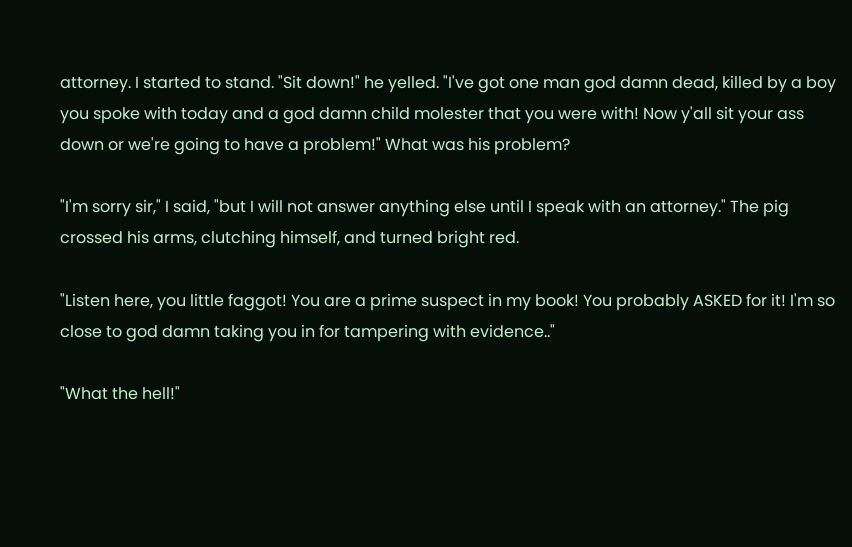attorney. I started to stand. "Sit down!" he yelled. "I've got one man god damn dead, killed by a boy you spoke with today and a god damn child molester that you were with! Now y'all sit your ass down or we're going to have a problem!" What was his problem?

"I'm sorry sir," I said, "but I will not answer anything else until I speak with an attorney." The pig crossed his arms, clutching himself, and turned bright red.

"Listen here, you little faggot! You are a prime suspect in my book! You probably ASKED for it! I'm so close to god damn taking you in for tampering with evidence.."

"What the hell!"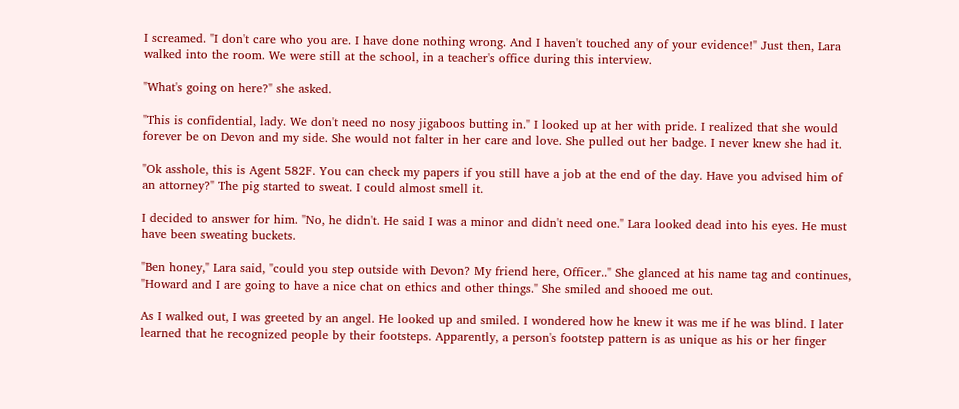I screamed. "I don't care who you are. I have done nothing wrong. And I haven't touched any of your evidence!" Just then, Lara walked into the room. We were still at the school, in a teacher's office during this interview.

"What's going on here?" she asked.

"This is confidential, lady. We don't need no nosy jigaboos butting in." I looked up at her with pride. I realized that she would forever be on Devon and my side. She would not falter in her care and love. She pulled out her badge. I never knew she had it.

"Ok asshole, this is Agent 582F. You can check my papers if you still have a job at the end of the day. Have you advised him of an attorney?" The pig started to sweat. I could almost smell it.

I decided to answer for him. "No, he didn't. He said I was a minor and didn't need one." Lara looked dead into his eyes. He must have been sweating buckets.

"Ben honey," Lara said, "could you step outside with Devon? My friend here, Officer.." She glanced at his name tag and continues, "Howard and I are going to have a nice chat on ethics and other things." She smiled and shooed me out.

As I walked out, I was greeted by an angel. He looked up and smiled. I wondered how he knew it was me if he was blind. I later learned that he recognized people by their footsteps. Apparently, a person's footstep pattern is as unique as his or her finger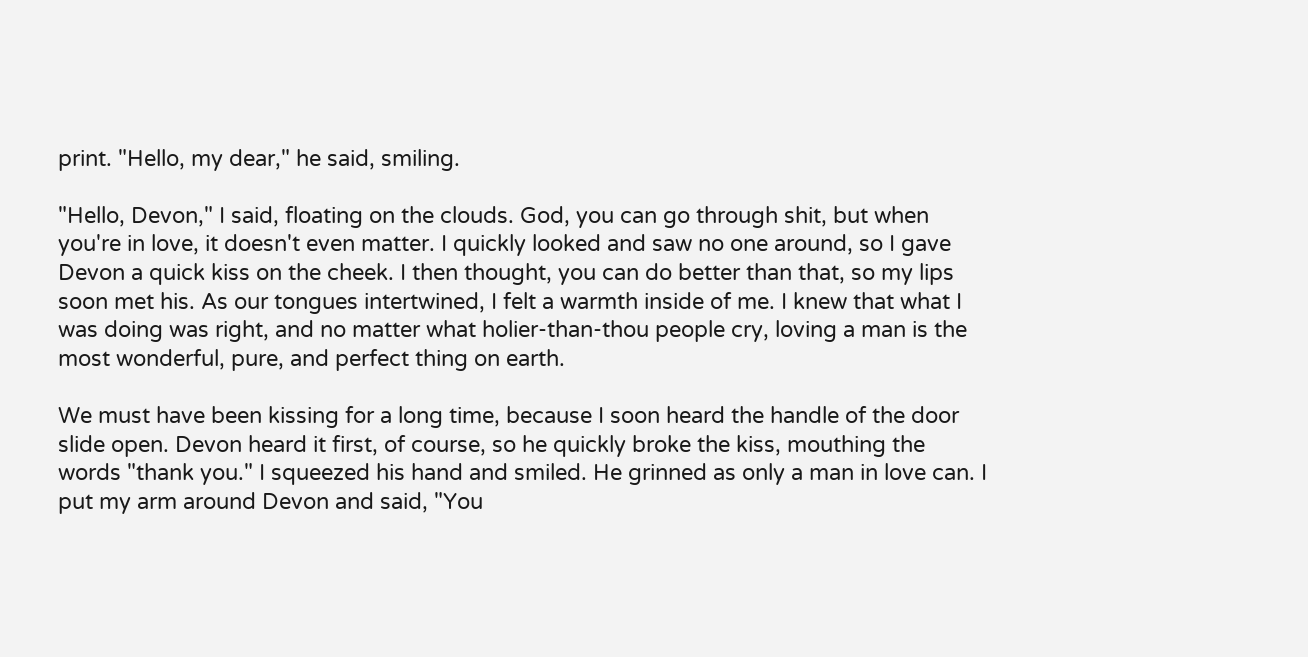print. "Hello, my dear," he said, smiling.

"Hello, Devon," I said, floating on the clouds. God, you can go through shit, but when you're in love, it doesn't even matter. I quickly looked and saw no one around, so I gave Devon a quick kiss on the cheek. I then thought, you can do better than that, so my lips soon met his. As our tongues intertwined, I felt a warmth inside of me. I knew that what I was doing was right, and no matter what holier-than-thou people cry, loving a man is the most wonderful, pure, and perfect thing on earth.

We must have been kissing for a long time, because I soon heard the handle of the door slide open. Devon heard it first, of course, so he quickly broke the kiss, mouthing the words "thank you." I squeezed his hand and smiled. He grinned as only a man in love can. I put my arm around Devon and said, "You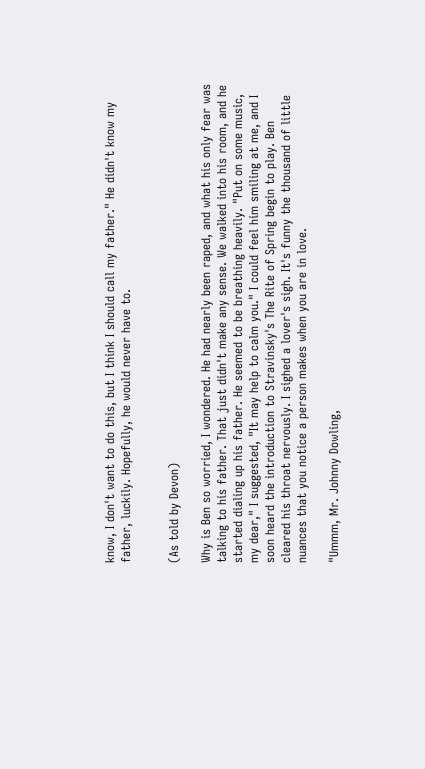know, I don't want to do this, but I think I should call my father." He didn't know my father, luckily. Hopefully, he would never have to.


(As told by Devon)

Why is Ben so worried, I wondered. He had nearly been raped, and what his only fear was talking to his father. That just didn't make any sense. We walked into his room, and he started dialing up his father. He seemed to be breathing heavily. "Put on some music, my dear," I suggested, "It may help to calm you." I could feel him smiling at me, and I soon heard the introduction to Stravinsky's The Rite of Spring begin to play. Ben cleared his throat nervously. I sighed a lover's sigh. It's funny the thousand of little nuances that you notice a person makes when you are in love.

"Ummm, Mr. Johnny Dowling,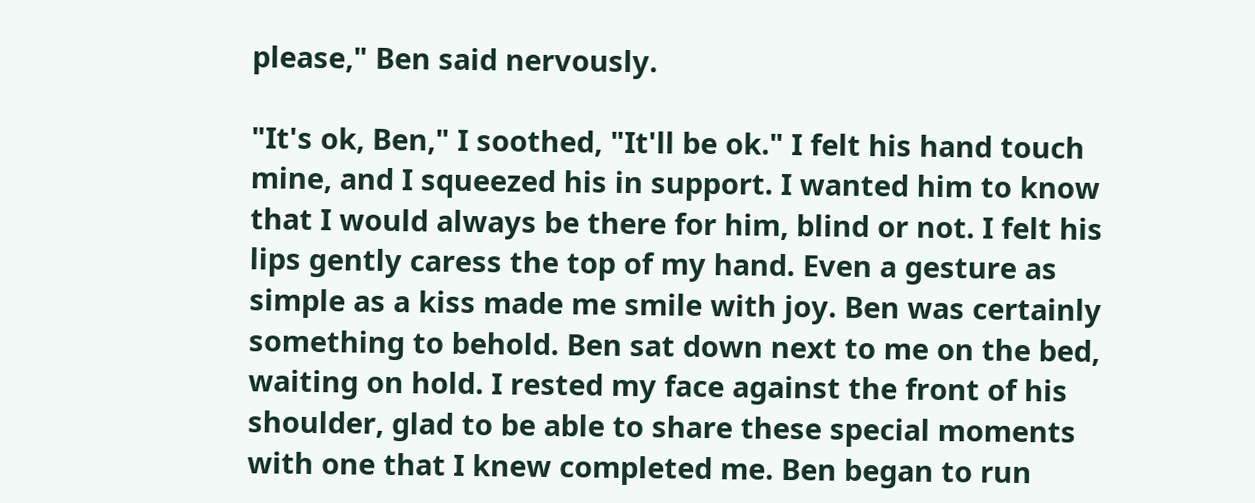please," Ben said nervously.

"It's ok, Ben," I soothed, "It'll be ok." I felt his hand touch mine, and I squeezed his in support. I wanted him to know that I would always be there for him, blind or not. I felt his lips gently caress the top of my hand. Even a gesture as simple as a kiss made me smile with joy. Ben was certainly something to behold. Ben sat down next to me on the bed, waiting on hold. I rested my face against the front of his shoulder, glad to be able to share these special moments with one that I knew completed me. Ben began to run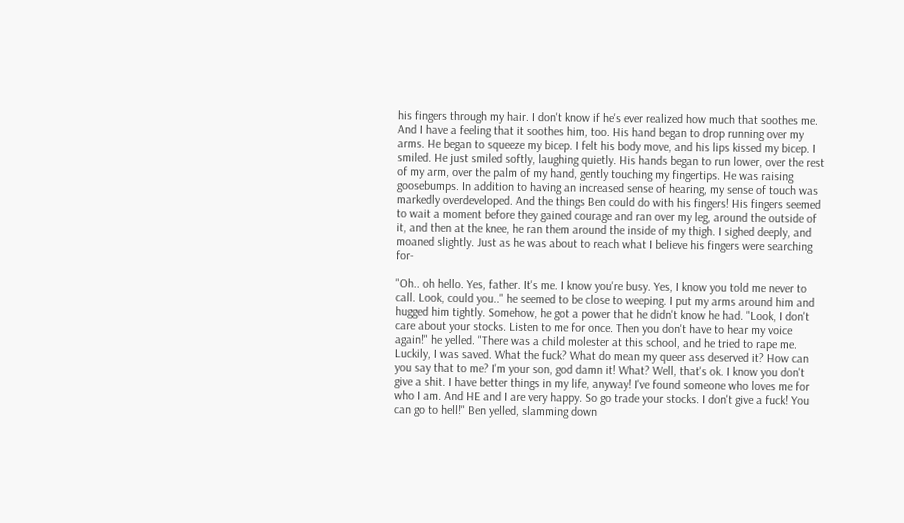his fingers through my hair. I don't know if he's ever realized how much that soothes me. And I have a feeling that it soothes him, too. His hand began to drop running over my arms. He began to squeeze my bicep. I felt his body move, and his lips kissed my bicep. I smiled. He just smiled softly, laughing quietly. His hands began to run lower, over the rest of my arm, over the palm of my hand, gently touching my fingertips. He was raising goosebumps. In addition to having an increased sense of hearing, my sense of touch was markedly overdeveloped. And the things Ben could do with his fingers! His fingers seemed to wait a moment before they gained courage and ran over my leg, around the outside of it, and then at the knee, he ran them around the inside of my thigh. I sighed deeply, and moaned slightly. Just as he was about to reach what I believe his fingers were searching for-

"Oh.. oh hello. Yes, father. It's me. I know you're busy. Yes, I know you told me never to call. Look, could you.." he seemed to be close to weeping. I put my arms around him and hugged him tightly. Somehow, he got a power that he didn't know he had. "Look, I don't care about your stocks. Listen to me for once. Then you don't have to hear my voice again!" he yelled. "There was a child molester at this school, and he tried to rape me. Luckily, I was saved. What the fuck? What do mean my queer ass deserved it? How can you say that to me? I'm your son, god damn it! What? Well, that's ok. I know you don't give a shit. I have better things in my life, anyway! I've found someone who loves me for who I am. And HE and I are very happy. So go trade your stocks. I don't give a fuck! You can go to hell!" Ben yelled, slamming down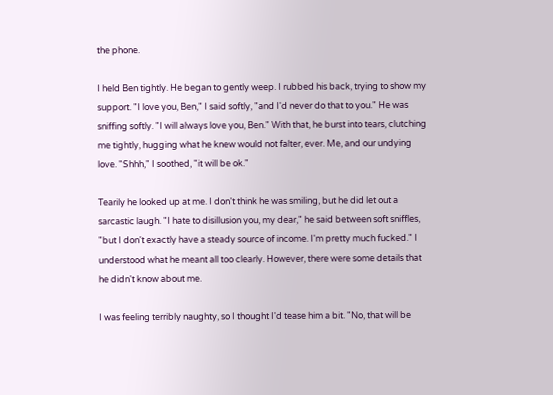the phone.

I held Ben tightly. He began to gently weep. I rubbed his back, trying to show my support. "I love you, Ben," I said softly, "and I'd never do that to you." He was sniffing softly. "I will always love you, Ben." With that, he burst into tears, clutching me tightly, hugging what he knew would not falter, ever. Me, and our undying love. "Shhh," I soothed, "it will be ok."

Tearily he looked up at me. I don't think he was smiling, but he did let out a sarcastic laugh. "I hate to disillusion you, my dear," he said between soft sniffles, "but I don't exactly have a steady source of income. I'm pretty much fucked." I understood what he meant all too clearly. However, there were some details that he didn't know about me.

I was feeling terribly naughty, so I thought I'd tease him a bit. "No, that will be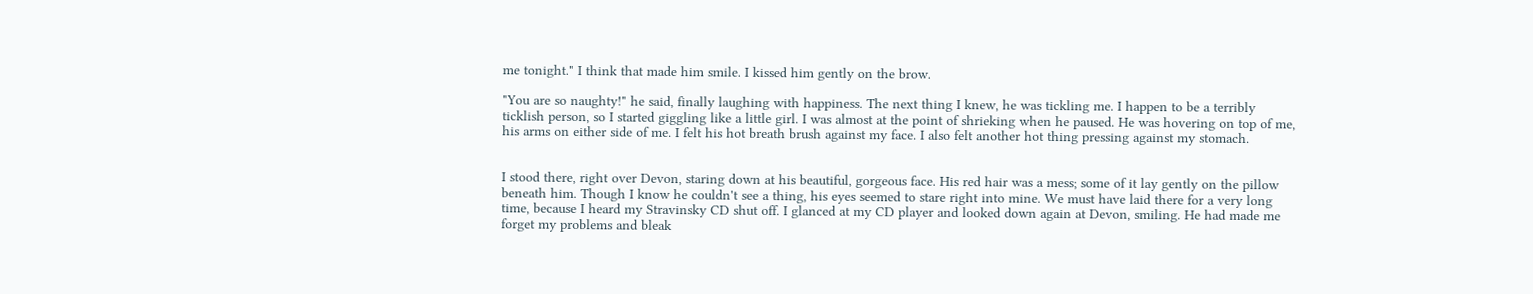me tonight." I think that made him smile. I kissed him gently on the brow.

"You are so naughty!" he said, finally laughing with happiness. The next thing I knew, he was tickling me. I happen to be a terribly ticklish person, so I started giggling like a little girl. I was almost at the point of shrieking when he paused. He was hovering on top of me, his arms on either side of me. I felt his hot breath brush against my face. I also felt another hot thing pressing against my stomach.


I stood there, right over Devon, staring down at his beautiful, gorgeous face. His red hair was a mess; some of it lay gently on the pillow beneath him. Though I know he couldn't see a thing, his eyes seemed to stare right into mine. We must have laid there for a very long time, because I heard my Stravinsky CD shut off. I glanced at my CD player and looked down again at Devon, smiling. He had made me forget my problems and bleak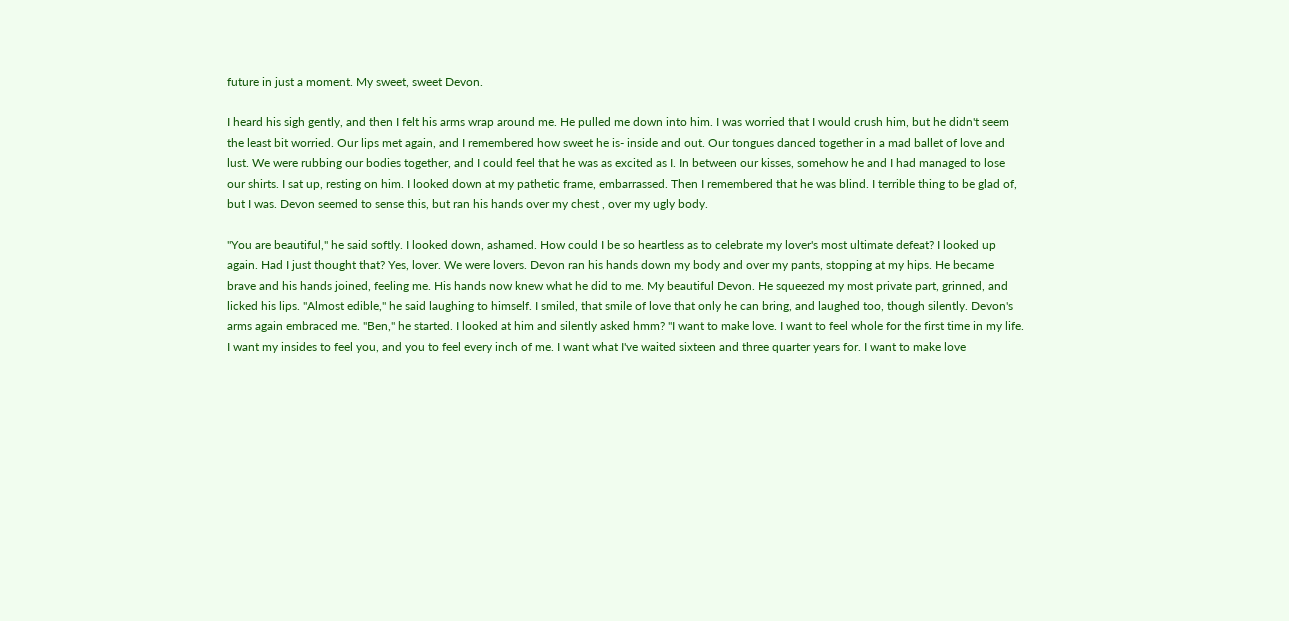future in just a moment. My sweet, sweet Devon.

I heard his sigh gently, and then I felt his arms wrap around me. He pulled me down into him. I was worried that I would crush him, but he didn't seem the least bit worried. Our lips met again, and I remembered how sweet he is- inside and out. Our tongues danced together in a mad ballet of love and lust. We were rubbing our bodies together, and I could feel that he was as excited as I. In between our kisses, somehow he and I had managed to lose our shirts. I sat up, resting on him. I looked down at my pathetic frame, embarrassed. Then I remembered that he was blind. I terrible thing to be glad of, but I was. Devon seemed to sense this, but ran his hands over my chest , over my ugly body.

"You are beautiful," he said softly. I looked down, ashamed. How could I be so heartless as to celebrate my lover's most ultimate defeat? I looked up again. Had I just thought that? Yes, lover. We were lovers. Devon ran his hands down my body and over my pants, stopping at my hips. He became brave and his hands joined, feeling me. His hands now knew what he did to me. My beautiful Devon. He squeezed my most private part, grinned, and licked his lips. "Almost edible," he said laughing to himself. I smiled, that smile of love that only he can bring, and laughed too, though silently. Devon's arms again embraced me. "Ben," he started. I looked at him and silently asked hmm? "I want to make love. I want to feel whole for the first time in my life. I want my insides to feel you, and you to feel every inch of me. I want what I've waited sixteen and three quarter years for. I want to make love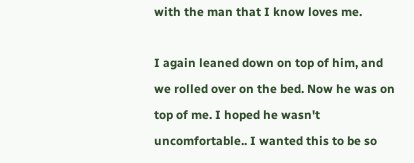with the man that I know loves me.

I again leaned down on top of him, and we rolled over on the bed. Now he was on top of me. I hoped he wasn't uncomfortable.. I wanted this to be so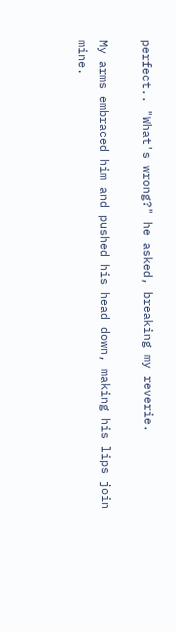perfect.. "What's wrong?" he asked, breaking my reverie.

My arms embraced him and pushed his head down, making his lips join mine.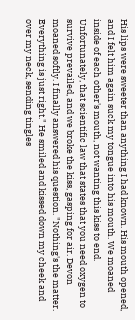His lips were sweeter than anything I had known. His mouth opened, and I felt him again suck my tongue into his mouth. We moaned inside of each other's mouth, not wanting this kiss to end. Unfortunately, that scientific law that states that you need oxygen to survive prevailed, and we broke the kiss, gasping for air. Devon moaned softly. I finally answered his question. "Nothing's the matter. Everything is just right." He smiled and kissed down my cheek and over my neck, sending tingles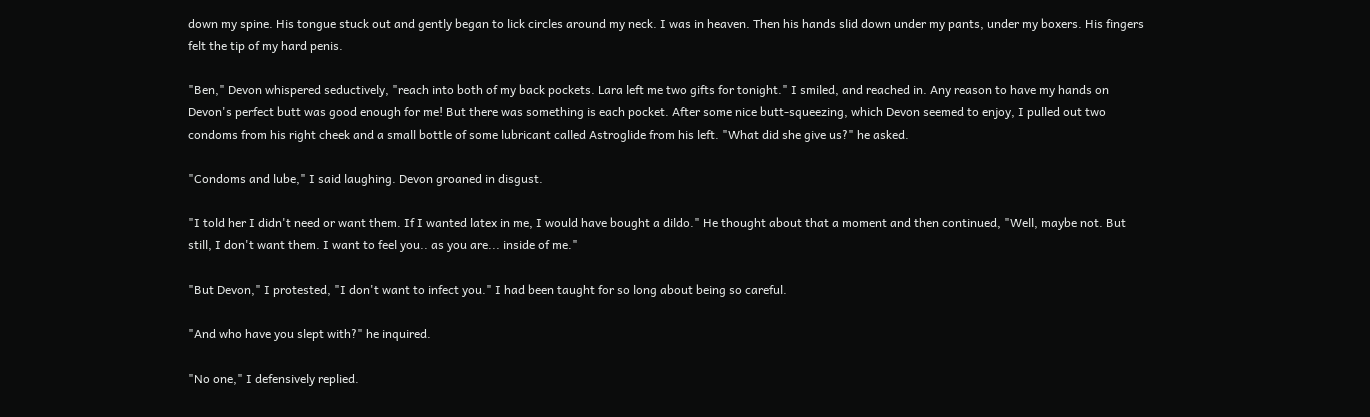down my spine. His tongue stuck out and gently began to lick circles around my neck. I was in heaven. Then his hands slid down under my pants, under my boxers. His fingers felt the tip of my hard penis.

"Ben," Devon whispered seductively, "reach into both of my back pockets. Lara left me two gifts for tonight." I smiled, and reached in. Any reason to have my hands on Devon's perfect butt was good enough for me! But there was something is each pocket. After some nice butt-squeezing, which Devon seemed to enjoy, I pulled out two condoms from his right cheek and a small bottle of some lubricant called Astroglide from his left. "What did she give us?" he asked.

"Condoms and lube," I said laughing. Devon groaned in disgust.

"I told her I didn't need or want them. If I wanted latex in me, I would have bought a dildo." He thought about that a moment and then continued, "Well, maybe not. But still, I don't want them. I want to feel you.. as you are... inside of me."

"But Devon," I protested, "I don't want to infect you." I had been taught for so long about being so careful.

"And who have you slept with?" he inquired.

"No one," I defensively replied.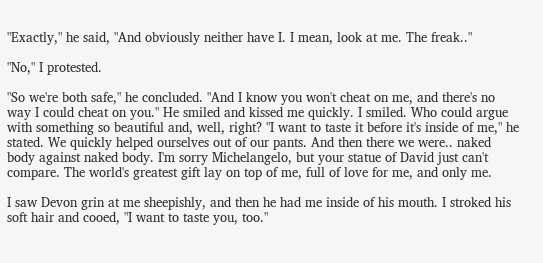"Exactly," he said, "And obviously neither have I. I mean, look at me. The freak.."

"No," I protested.

"So we're both safe," he concluded. "And I know you won't cheat on me, and there's no way I could cheat on you." He smiled and kissed me quickly. I smiled. Who could argue with something so beautiful and, well, right? "I want to taste it before it's inside of me," he stated. We quickly helped ourselves out of our pants. And then there we were.. naked body against naked body. I'm sorry Michelangelo, but your statue of David just can't compare. The world's greatest gift lay on top of me, full of love for me, and only me.

I saw Devon grin at me sheepishly, and then he had me inside of his mouth. I stroked his soft hair and cooed, "I want to taste you, too."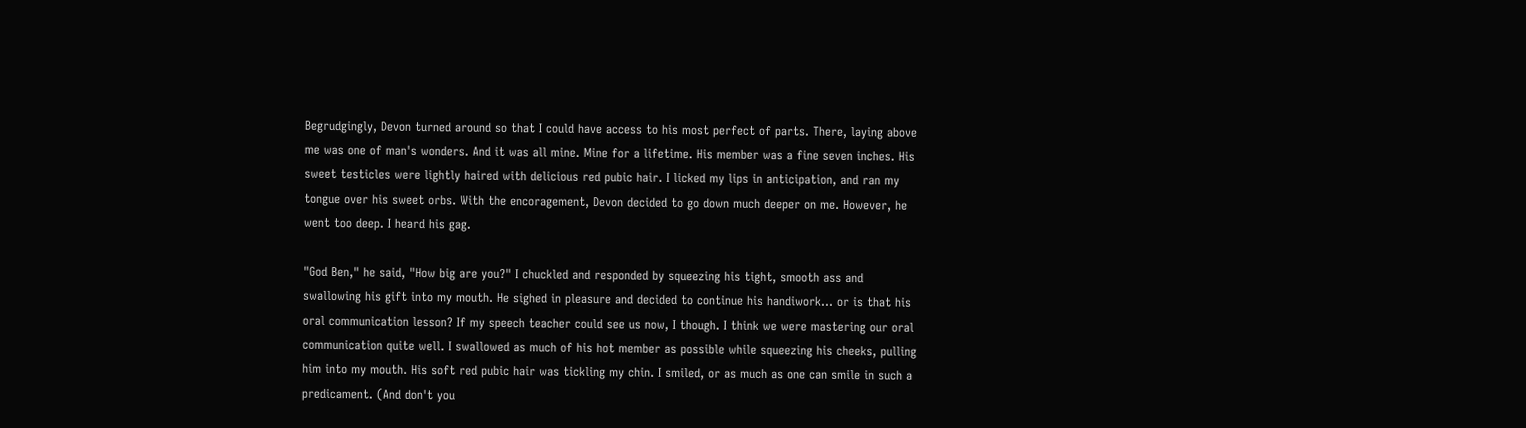Begrudgingly, Devon turned around so that I could have access to his most perfect of parts. There, laying above me was one of man's wonders. And it was all mine. Mine for a lifetime. His member was a fine seven inches. His sweet testicles were lightly haired with delicious red pubic hair. I licked my lips in anticipation, and ran my tongue over his sweet orbs. With the encoragement, Devon decided to go down much deeper on me. However, he went too deep. I heard his gag.

"God Ben," he said, "How big are you?" I chuckled and responded by squeezing his tight, smooth ass and swallowing his gift into my mouth. He sighed in pleasure and decided to continue his handiwork... or is that his oral communication lesson? If my speech teacher could see us now, I though. I think we were mastering our oral communication quite well. I swallowed as much of his hot member as possible while squeezing his cheeks, pulling him into my mouth. His soft red pubic hair was tickling my chin. I smiled, or as much as one can smile in such a predicament. (And don't you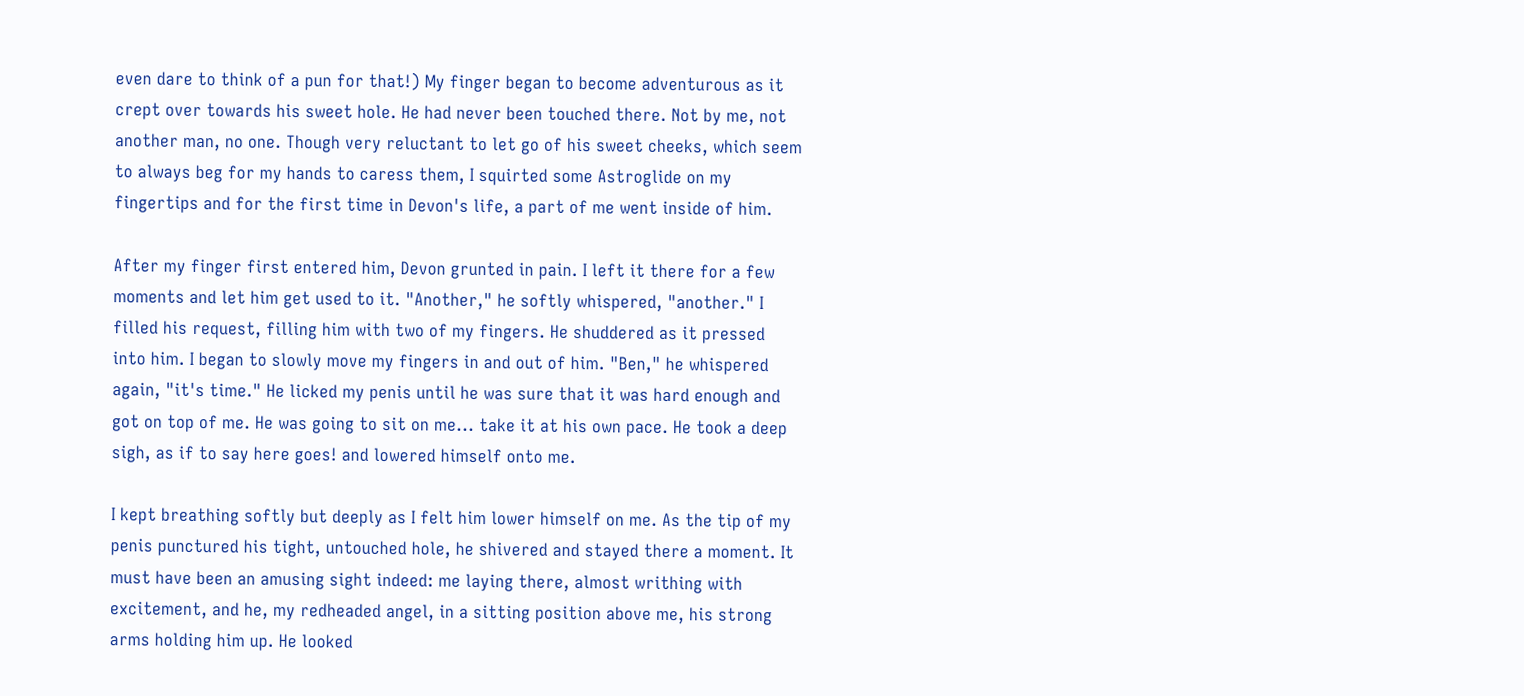even dare to think of a pun for that!) My finger began to become adventurous as it crept over towards his sweet hole. He had never been touched there. Not by me, not another man, no one. Though very reluctant to let go of his sweet cheeks, which seem to always beg for my hands to caress them, I squirted some Astroglide on my fingertips and for the first time in Devon's life, a part of me went inside of him.

After my finger first entered him, Devon grunted in pain. I left it there for a few moments and let him get used to it. "Another," he softly whispered, "another." I filled his request, filling him with two of my fingers. He shuddered as it pressed into him. I began to slowly move my fingers in and out of him. "Ben," he whispered again, "it's time." He licked my penis until he was sure that it was hard enough and got on top of me. He was going to sit on me... take it at his own pace. He took a deep sigh, as if to say here goes! and lowered himself onto me.

I kept breathing softly but deeply as I felt him lower himself on me. As the tip of my penis punctured his tight, untouched hole, he shivered and stayed there a moment. It must have been an amusing sight indeed: me laying there, almost writhing with excitement, and he, my redheaded angel, in a sitting position above me, his strong arms holding him up. He looked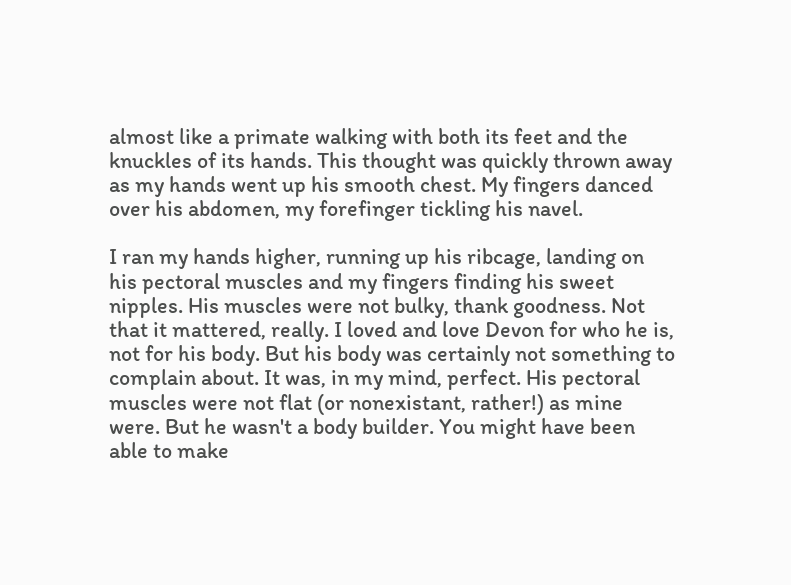almost like a primate walking with both its feet and the knuckles of its hands. This thought was quickly thrown away as my hands went up his smooth chest. My fingers danced over his abdomen, my forefinger tickling his navel.

I ran my hands higher, running up his ribcage, landing on his pectoral muscles and my fingers finding his sweet nipples. His muscles were not bulky, thank goodness. Not that it mattered, really. I loved and love Devon for who he is, not for his body. But his body was certainly not something to complain about. It was, in my mind, perfect. His pectoral muscles were not flat (or nonexistant, rather!) as mine were. But he wasn't a body builder. You might have been able to make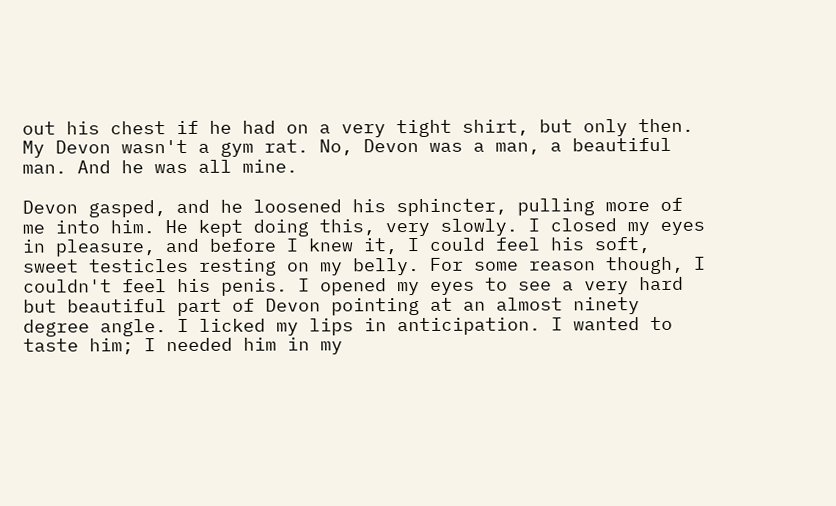out his chest if he had on a very tight shirt, but only then. My Devon wasn't a gym rat. No, Devon was a man, a beautiful man. And he was all mine.

Devon gasped, and he loosened his sphincter, pulling more of me into him. He kept doing this, very slowly. I closed my eyes in pleasure, and before I knew it, I could feel his soft, sweet testicles resting on my belly. For some reason though, I couldn't feel his penis. I opened my eyes to see a very hard but beautiful part of Devon pointing at an almost ninety degree angle. I licked my lips in anticipation. I wanted to taste him; I needed him in my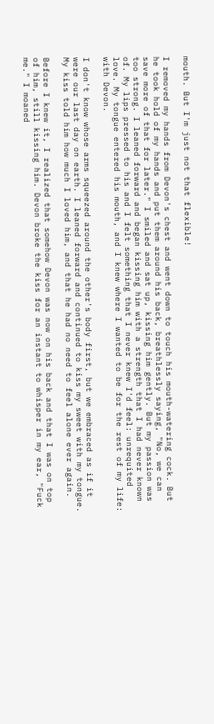mouth. But I'm just not that flexible!

I removed my hands from Devon's chest and went down to touch his mouth-watering cock. But he took hold of my hands and put them around his back, breathlessly saying, "No, we can save more of that for later." I smiled and sat up, kissing him gently. But my passion was too strong. I leaned forward and began kissing him with a strength that I had never known of. My lips pressed to his and I felt something that I never knew I'd feel: unrequited love. My tongue entered his mouth, and I knew where I wanted to be for the rest of my life: with Devon.

I don't know whose arms squeezed around the other's body first, but we embraced as if it were our last day on earth. I leaned forward and continued to kiss my sweet with my tongue. My kiss told him how much I loved him, and that he had no need to feel alone ever again.

Before I knew it, I realized that somehow Devon was now on his back and that I was on top of him, still kissing him. Devon broke the kiss for an instant to whisper in my ear, "Fuck me." I moaned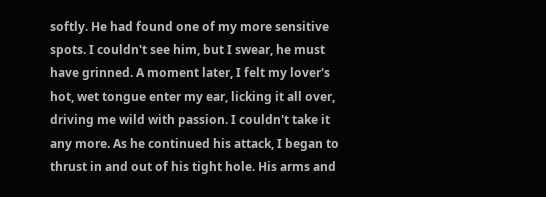softly. He had found one of my more sensitive spots. I couldn't see him, but I swear, he must have grinned. A moment later, I felt my lover's hot, wet tongue enter my ear, licking it all over, driving me wild with passion. I couldn't take it any more. As he continued his attack, I began to thrust in and out of his tight hole. His arms and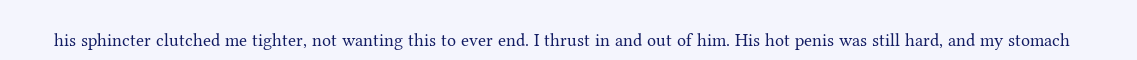his sphincter clutched me tighter, not wanting this to ever end. I thrust in and out of him. His hot penis was still hard, and my stomach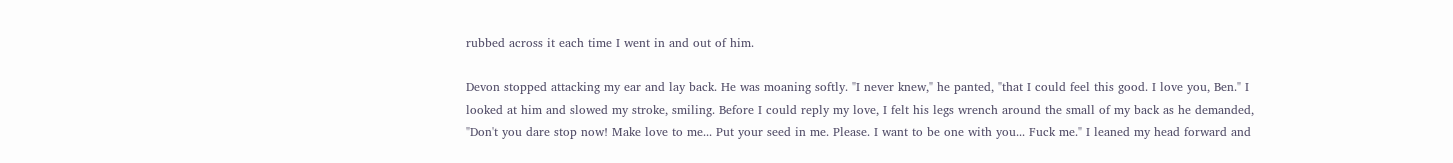rubbed across it each time I went in and out of him.

Devon stopped attacking my ear and lay back. He was moaning softly. "I never knew," he panted, "that I could feel this good. I love you, Ben." I looked at him and slowed my stroke, smiling. Before I could reply my love, I felt his legs wrench around the small of my back as he demanded, "Don't you dare stop now! Make love to me... Put your seed in me. Please. I want to be one with you... Fuck me." I leaned my head forward and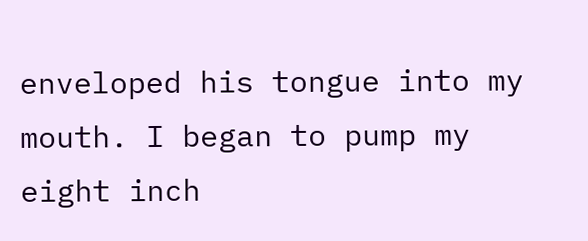enveloped his tongue into my mouth. I began to pump my eight inch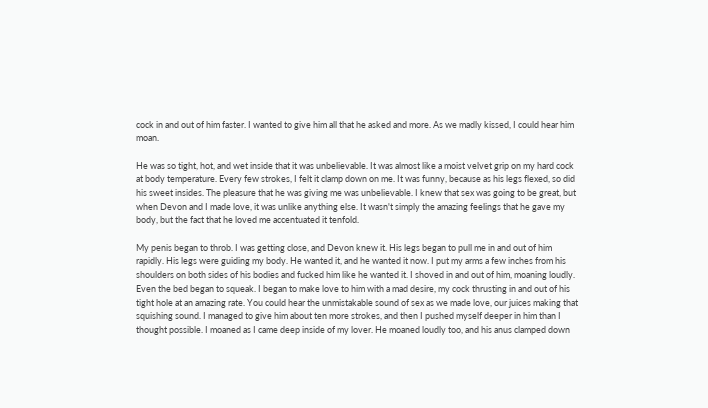cock in and out of him faster. I wanted to give him all that he asked and more. As we madly kissed, I could hear him moan.

He was so tight, hot, and wet inside that it was unbelievable. It was almost like a moist velvet grip on my hard cock at body temperature. Every few strokes, I felt it clamp down on me. It was funny, because as his legs flexed, so did his sweet insides. The pleasure that he was giving me was unbelievable. I knew that sex was going to be great, but when Devon and I made love, it was unlike anything else. It wasn't simply the amazing feelings that he gave my body, but the fact that he loved me accentuated it tenfold.

My penis began to throb. I was getting close, and Devon knew it. His legs began to pull me in and out of him rapidly. His legs were guiding my body. He wanted it, and he wanted it now. I put my arms a few inches from his shoulders on both sides of his bodies and fucked him like he wanted it. I shoved in and out of him, moaning loudly. Even the bed began to squeak. I began to make love to him with a mad desire, my cock thrusting in and out of his tight hole at an amazing rate. You could hear the unmistakable sound of sex as we made love, our juices making that squishing sound. I managed to give him about ten more strokes, and then I pushed myself deeper in him than I thought possible. I moaned as I came deep inside of my lover. He moaned loudly too, and his anus clamped down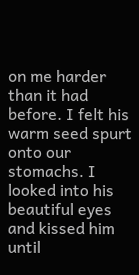on me harder than it had before. I felt his warm seed spurt onto our stomachs. I looked into his beautiful eyes and kissed him until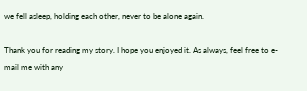we fell asleep, holding each other, never to be alone again.

Thank you for reading my story. I hope you enjoyed it. As always, feel free to e-mail me with any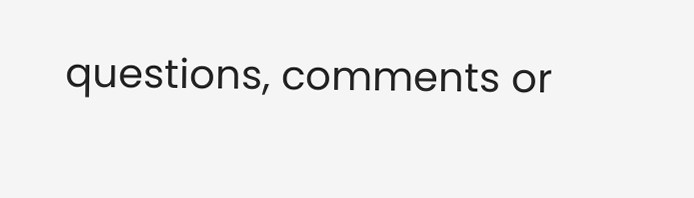questions, comments or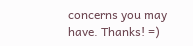concerns you may have. Thanks! =)